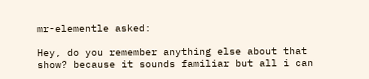mr-elementle asked:

Hey, do you remember anything else about that show? because it sounds familiar but all i can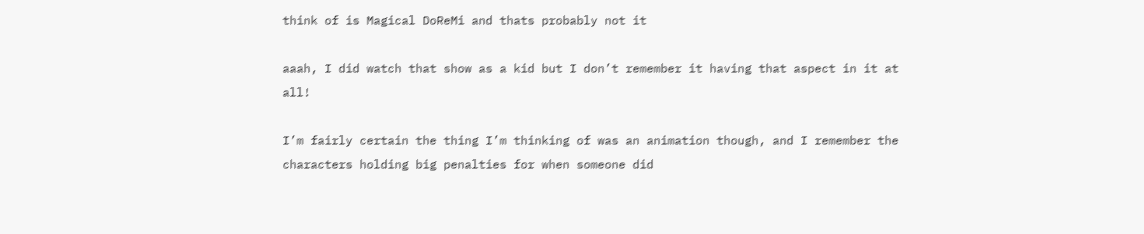think of is Magical DoReMi and thats probably not it

aaah, I did watch that show as a kid but I don’t remember it having that aspect in it at all!

I’m fairly certain the thing I’m thinking of was an animation though, and I remember the characters holding big penalties for when someone did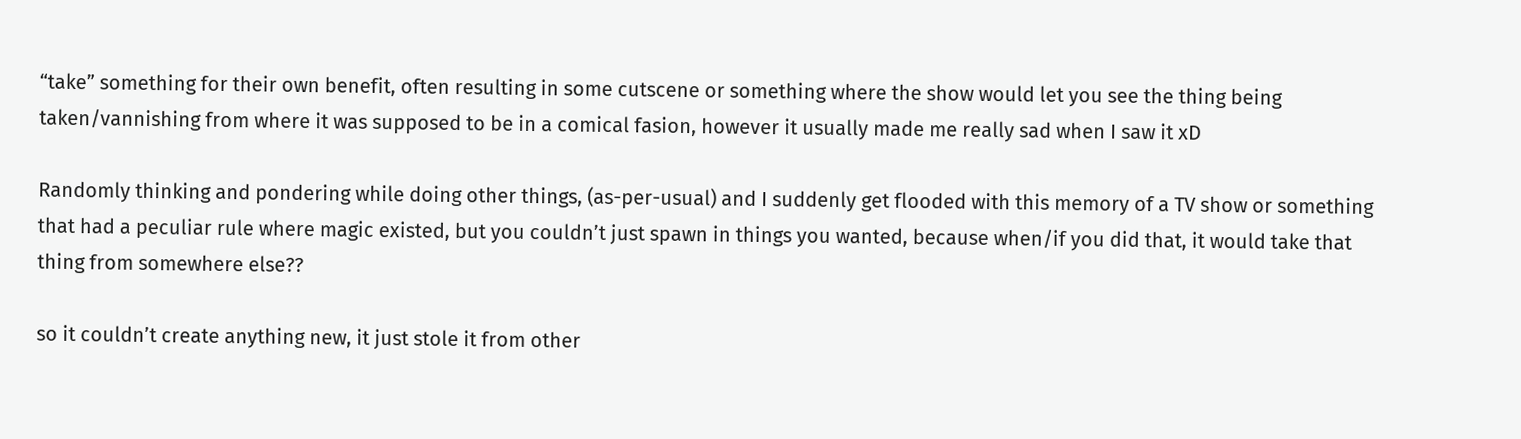“take” something for their own benefit, often resulting in some cutscene or something where the show would let you see the thing being taken/vannishing from where it was supposed to be in a comical fasion, however it usually made me really sad when I saw it xD

Randomly thinking and pondering while doing other things, (as-per-usual) and I suddenly get flooded with this memory of a TV show or something that had a peculiar rule where magic existed, but you couldn’t just spawn in things you wanted, because when/if you did that, it would take that thing from somewhere else??

so it couldn’t create anything new, it just stole it from other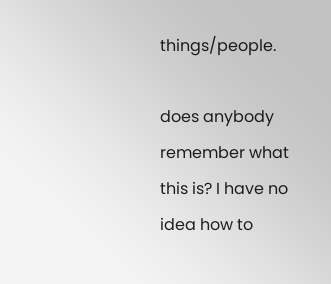things/people.

does anybody remember what this is? I have no idea how to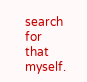search for that myself.